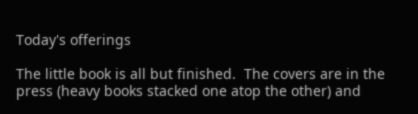Today's offerings

The little book is all but finished.  The covers are in the press (heavy books stacked one atop the other) and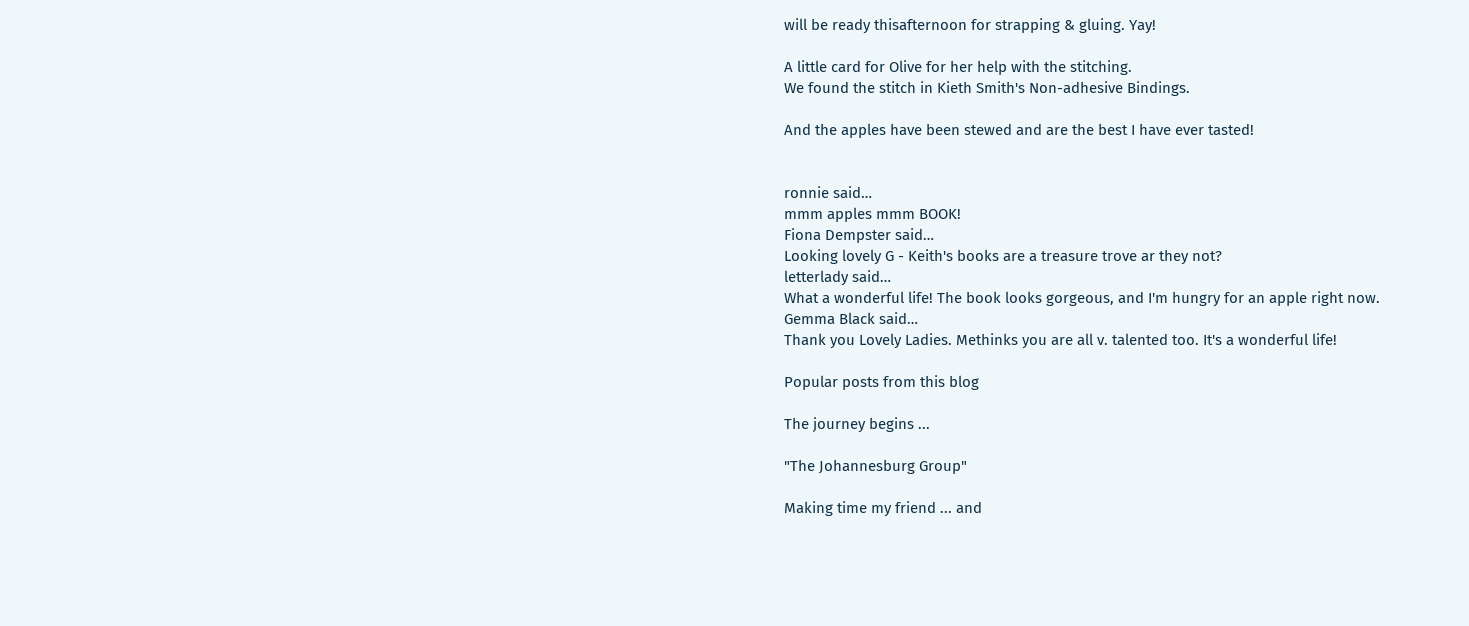will be ready thisafternoon for strapping & gluing. Yay!

A little card for Olive for her help with the stitching.
We found the stitch in Kieth Smith's Non-adhesive Bindings.

And the apples have been stewed and are the best I have ever tasted!


ronnie said…
mmm apples mmm BOOK!
Fiona Dempster said…
Looking lovely G - Keith's books are a treasure trove ar they not?
letterlady said…
What a wonderful life! The book looks gorgeous, and I'm hungry for an apple right now.
Gemma Black said…
Thank you Lovely Ladies. Methinks you are all v. talented too. It's a wonderful life!

Popular posts from this blog

The journey begins ...

"The Johannesburg Group"

Making time my friend ... and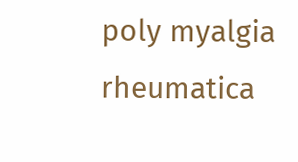poly myalgia rheumatica